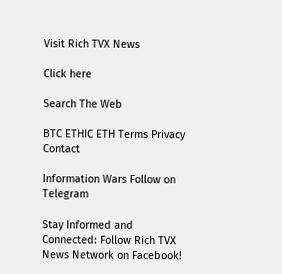Visit Rich TVX News

Click here

Search The Web

BTC ETHIC ETH Terms Privacy Contact

Information Wars Follow on Telegram

Stay Informed and Connected: Follow Rich TVX News Network on Facebook!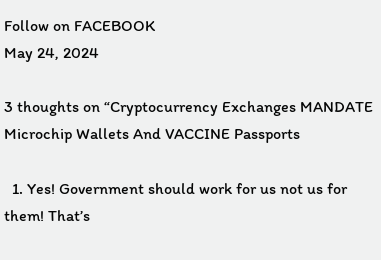Follow on FACEBOOK
May 24, 2024

3 thoughts on “Cryptocurrency Exchanges MANDATE Microchip Wallets And VACCINE Passports

  1. Yes! Government should work for us not us for them! That’s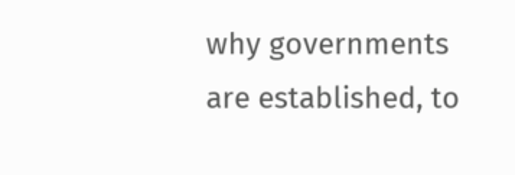why governments are established, to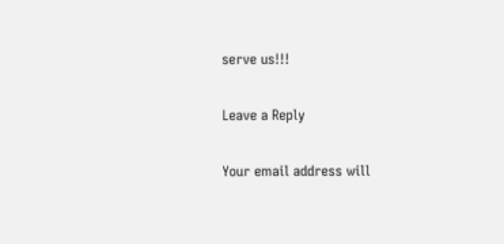serve us!!!

Leave a Reply

Your email address will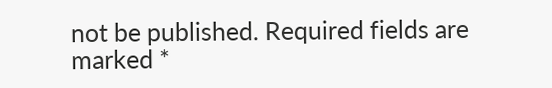not be published. Required fields are marked *